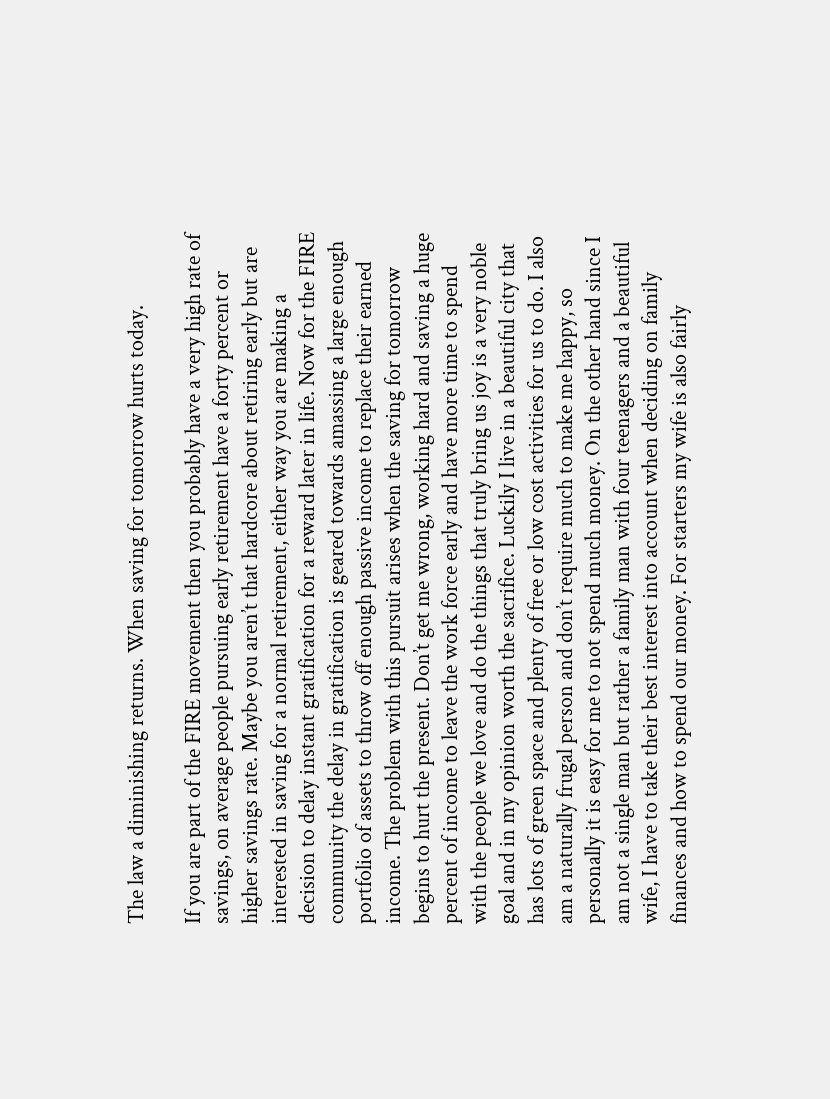The law a diminishing returns. When saving for tomorrow hurts today.

If you are part of the FIRE movement then you probably have a very high rate of savings, on average people pursuing early retirement have a forty percent or higher savings rate. Maybe you aren’t that hardcore about retiring early but are interested in saving for a normal retirement, either way you are making a decision to delay instant gratification for a reward later in life. Now for the FIRE community the delay in gratification is geared towards amassing a large enough portfolio of assets to throw off enough passive income to replace their earned income. The problem with this pursuit arises when the saving for tomorrow begins to hurt the present. Don’t get me wrong, working hard and saving a huge percent of income to leave the work force early and have more time to spend with the people we love and do the things that truly bring us joy is a very noble goal and in my opinion worth the sacrifice. Luckily I live in a beautiful city that has lots of green space and plenty of free or low cost activities for us to do. I also am a naturally frugal person and don’t require much to make me happy, so personally it is easy for me to not spend much money. On the other hand since I am not a single man but rather a family man with four teenagers and a beautiful wife, I have to take their best interest into account when deciding on family finances and how to spend our money. For starters my wife is also fairly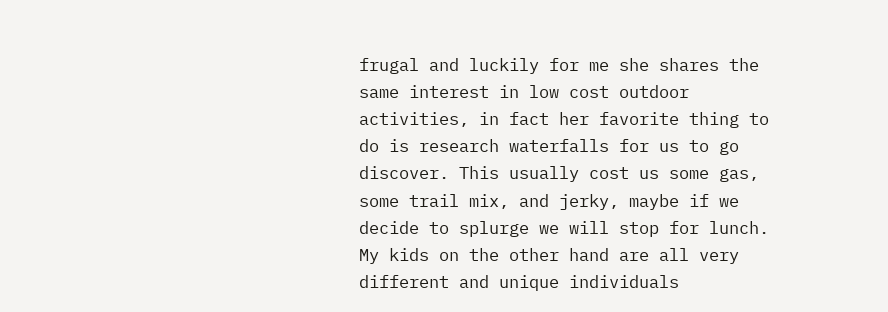frugal and luckily for me she shares the same interest in low cost outdoor activities, in fact her favorite thing to do is research waterfalls for us to go discover. This usually cost us some gas, some trail mix, and jerky, maybe if we decide to splurge we will stop for lunch. My kids on the other hand are all very different and unique individuals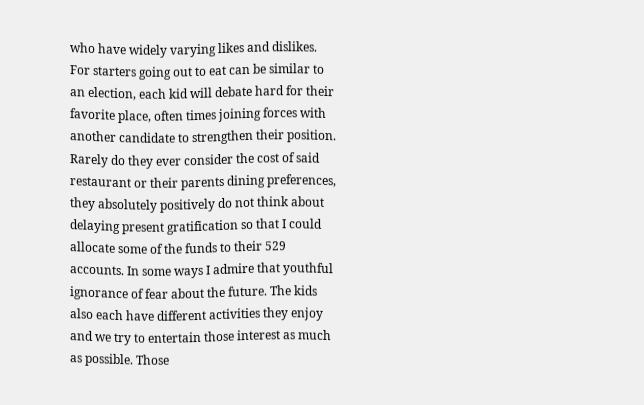who have widely varying likes and dislikes. For starters going out to eat can be similar to an election, each kid will debate hard for their favorite place, often times joining forces with another candidate to strengthen their position. Rarely do they ever consider the cost of said restaurant or their parents dining preferences, they absolutely positively do not think about delaying present gratification so that I could allocate some of the funds to their 529 accounts. In some ways I admire that youthful ignorance of fear about the future. The kids also each have different activities they enjoy and we try to entertain those interest as much as possible. Those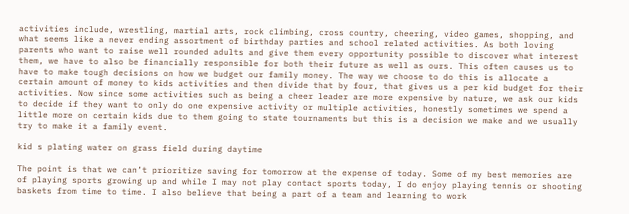activities include, wrestling, martial arts, rock climbing, cross country, cheering, video games, shopping, and what seems like a never ending assortment of birthday parties and school related activities. As both loving parents who want to raise well rounded adults and give them every opportunity possible to discover what interest them, we have to also be financially responsible for both their future as well as ours. This often causes us to have to make tough decisions on how we budget our family money. The way we choose to do this is allocate a certain amount of money to kids activities and then divide that by four, that gives us a per kid budget for their activities. Now since some activities such as being a cheer leader are more expensive by nature, we ask our kids to decide if they want to only do one expensive activity or multiple activities, honestly sometimes we spend a little more on certain kids due to them going to state tournaments but this is a decision we make and we usually try to make it a family event.

kid s plating water on grass field during daytime

The point is that we can’t prioritize saving for tomorrow at the expense of today. Some of my best memories are of playing sports growing up and while I may not play contact sports today, I do enjoy playing tennis or shooting baskets from time to time. I also believe that being a part of a team and learning to work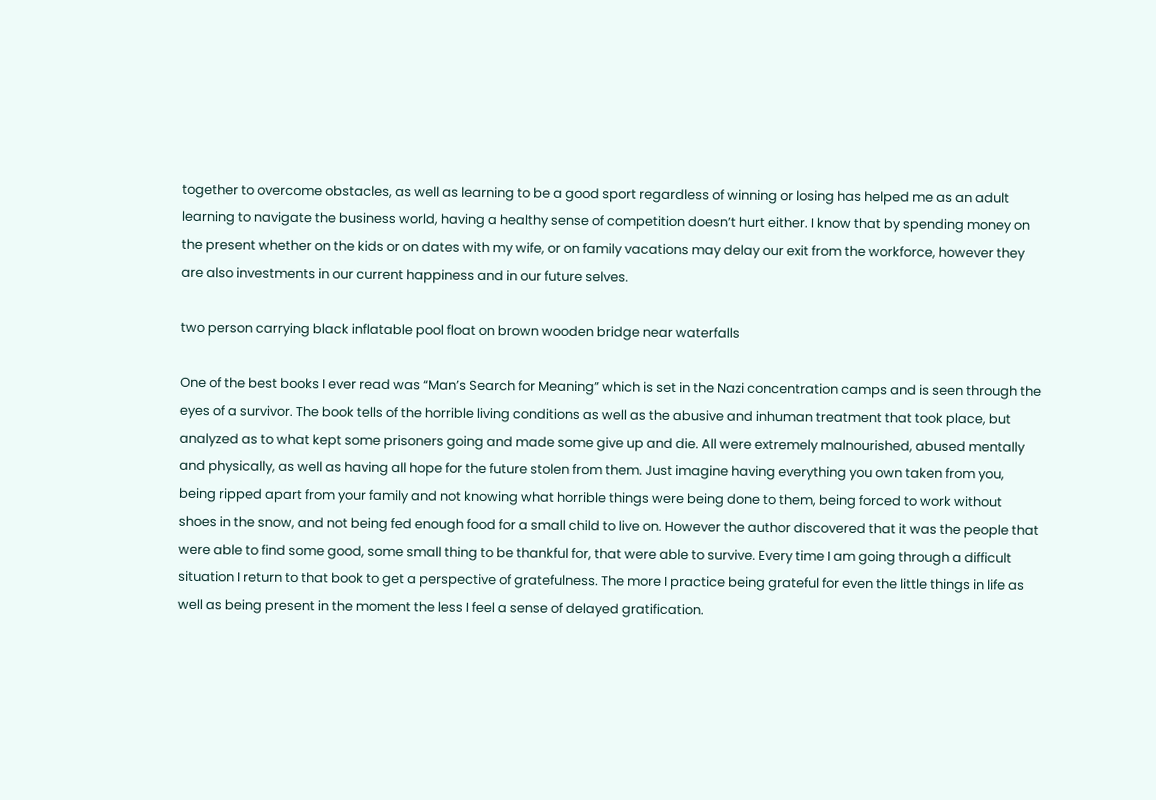together to overcome obstacles, as well as learning to be a good sport regardless of winning or losing has helped me as an adult learning to navigate the business world, having a healthy sense of competition doesn’t hurt either. I know that by spending money on the present whether on the kids or on dates with my wife, or on family vacations may delay our exit from the workforce, however they are also investments in our current happiness and in our future selves.

two person carrying black inflatable pool float on brown wooden bridge near waterfalls

One of the best books I ever read was “Man’s Search for Meaning” which is set in the Nazi concentration camps and is seen through the eyes of a survivor. The book tells of the horrible living conditions as well as the abusive and inhuman treatment that took place, but analyzed as to what kept some prisoners going and made some give up and die. All were extremely malnourished, abused mentally and physically, as well as having all hope for the future stolen from them. Just imagine having everything you own taken from you, being ripped apart from your family and not knowing what horrible things were being done to them, being forced to work without shoes in the snow, and not being fed enough food for a small child to live on. However the author discovered that it was the people that were able to find some good, some small thing to be thankful for, that were able to survive. Every time I am going through a difficult situation I return to that book to get a perspective of gratefulness. The more I practice being grateful for even the little things in life as well as being present in the moment the less I feel a sense of delayed gratification.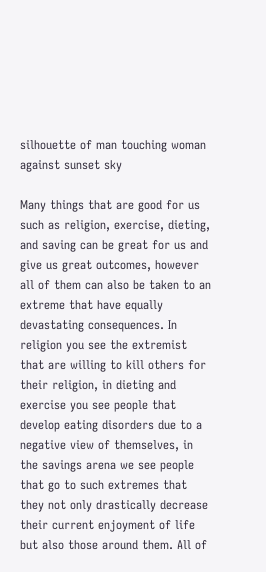silhouette of man touching woman against sunset sky

Many things that are good for us such as religion, exercise, dieting, and saving can be great for us and give us great outcomes, however all of them can also be taken to an extreme that have equally devastating consequences. In religion you see the extremist that are willing to kill others for their religion, in dieting and exercise you see people that develop eating disorders due to a negative view of themselves, in the savings arena we see people that go to such extremes that they not only drastically decrease their current enjoyment of life but also those around them. All of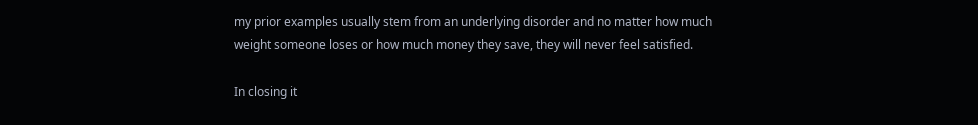my prior examples usually stem from an underlying disorder and no matter how much weight someone loses or how much money they save, they will never feel satisfied.

In closing it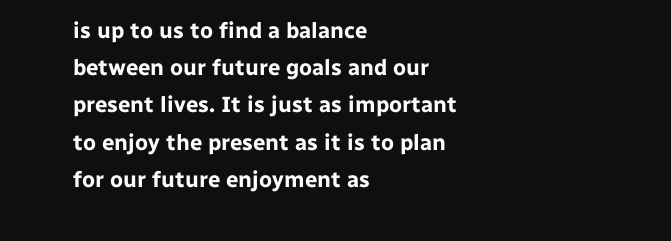is up to us to find a balance between our future goals and our present lives. It is just as important to enjoy the present as it is to plan for our future enjoyment as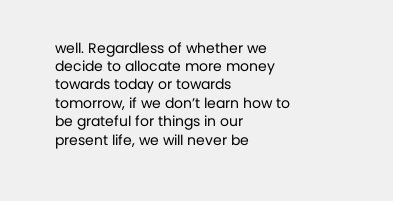well. Regardless of whether we decide to allocate more money towards today or towards tomorrow, if we don’t learn how to be grateful for things in our present life, we will never be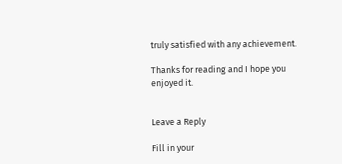truly satisfied with any achievement.

Thanks for reading and I hope you enjoyed it.


Leave a Reply

Fill in your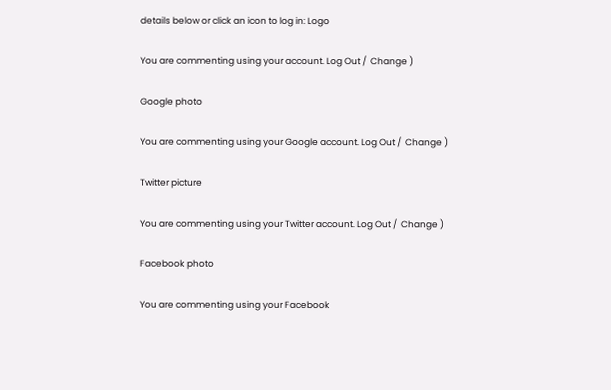details below or click an icon to log in: Logo

You are commenting using your account. Log Out /  Change )

Google photo

You are commenting using your Google account. Log Out /  Change )

Twitter picture

You are commenting using your Twitter account. Log Out /  Change )

Facebook photo

You are commenting using your Facebook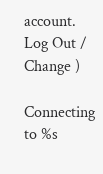account. Log Out /  Change )

Connecting to %s